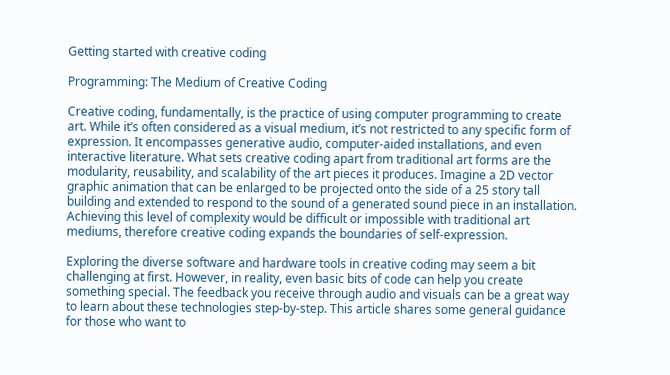Getting started with creative coding

Programming: The Medium of Creative Coding

Creative coding, fundamentally, is the practice of using computer programming to create art. While it’s often considered as a visual medium, it’s not restricted to any specific form of expression. It encompasses generative audio, computer-aided installations, and even interactive literature. What sets creative coding apart from traditional art forms are the modularity, reusability, and scalability of the art pieces it produces. Imagine a 2D vector graphic animation that can be enlarged to be projected onto the side of a 25 story tall building and extended to respond to the sound of a generated sound piece in an installation. Achieving this level of complexity would be difficult or impossible with traditional art mediums, therefore creative coding expands the boundaries of self-expression.

Exploring the diverse software and hardware tools in creative coding may seem a bit challenging at first. However, in reality, even basic bits of code can help you create something special. The feedback you receive through audio and visuals can be a great way to learn about these technologies step-by-step. This article shares some general guidance for those who want to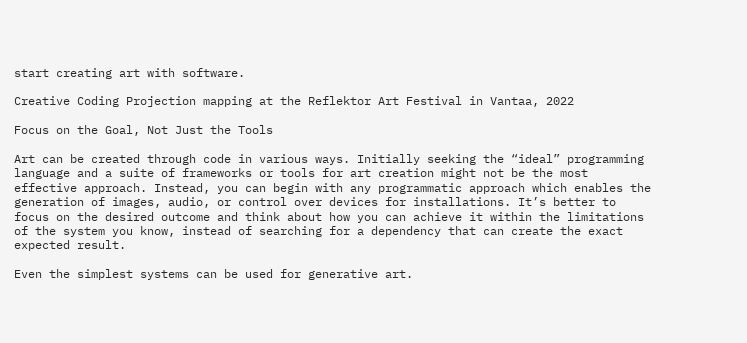start creating art with software.

Creative Coding Projection mapping at the Reflektor Art Festival in Vantaa, 2022

Focus on the Goal, Not Just the Tools

Art can be created through code in various ways. Initially seeking the “ideal” programming language and a suite of frameworks or tools for art creation might not be the most effective approach. Instead, you can begin with any programmatic approach which enables the generation of images, audio, or control over devices for installations. It’s better to focus on the desired outcome and think about how you can achieve it within the limitations of the system you know, instead of searching for a dependency that can create the exact expected result.

Even the simplest systems can be used for generative art.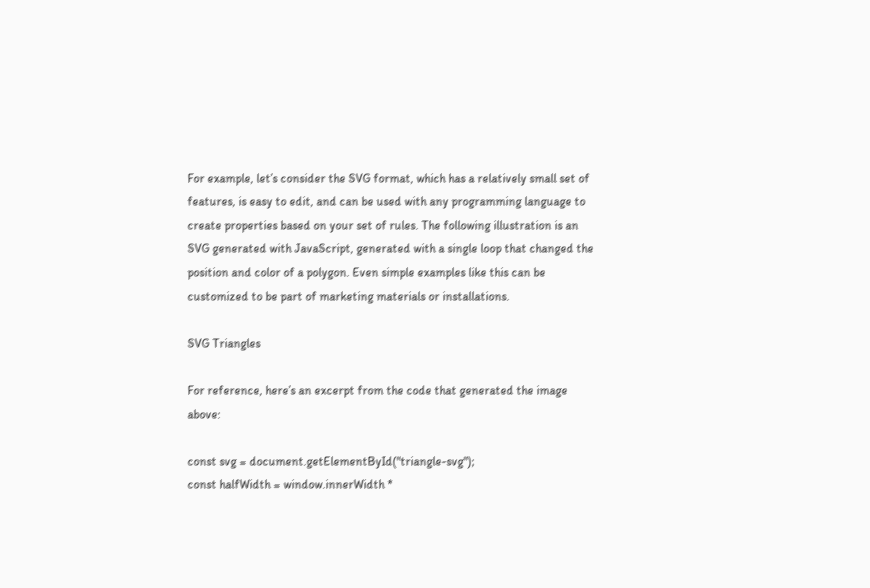For example, let’s consider the SVG format, which has a relatively small set of features, is easy to edit, and can be used with any programming language to create properties based on your set of rules. The following illustration is an SVG generated with JavaScript, generated with a single loop that changed the position and color of a polygon. Even simple examples like this can be customized to be part of marketing materials or installations.

SVG Triangles

For reference, here’s an excerpt from the code that generated the image above:

const svg = document.getElementById("triangle-svg");
const halfWidth = window.innerWidth *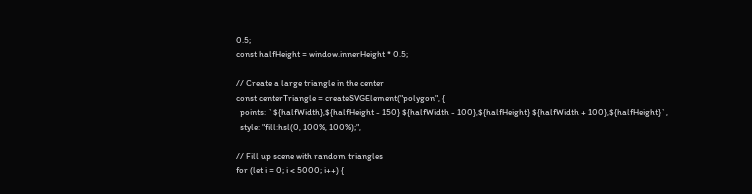0.5;
const halfHeight = window.innerHeight * 0.5;

// Create a large triangle in the center
const centerTriangle = createSVGElement("polygon", {
  points: `${halfWidth},${halfHeight - 150} ${halfWidth - 100},${halfHeight} ${halfWidth + 100},${halfHeight}`,
  style: "fill:hsl(0, 100%, 100%);",

// Fill up scene with random triangles
for (let i = 0; i < 5000; i++) {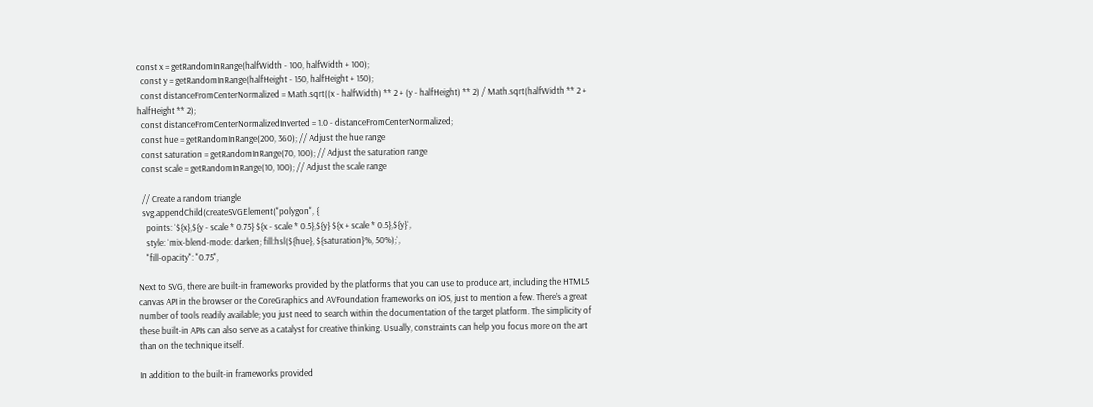const x = getRandomInRange(halfWidth - 100, halfWidth + 100);
  const y = getRandomInRange(halfHeight - 150, halfHeight + 150);
  const distanceFromCenterNormalized = Math.sqrt((x - halfWidth) ** 2 + (y - halfHeight) ** 2) / Math.sqrt(halfWidth ** 2 + halfHeight ** 2);
  const distanceFromCenterNormalizedInverted = 1.0 - distanceFromCenterNormalized;
  const hue = getRandomInRange(200, 360); // Adjust the hue range
  const saturation = getRandomInRange(70, 100); // Adjust the saturation range
  const scale = getRandomInRange(10, 100); // Adjust the scale range

  // Create a random triangle
  svg.appendChild(createSVGElement("polygon", {
    points: `${x},${y - scale * 0.75} ${x - scale * 0.5},${y} ${x + scale * 0.5},${y}`,
    style: `mix-blend-mode: darken; fill:hsl(${hue}, ${saturation}%, 50%);`,
    "fill-opacity": "0.75",

Next to SVG, there are built-in frameworks provided by the platforms that you can use to produce art, including the HTML5 canvas API in the browser or the CoreGraphics and AVFoundation frameworks on iOS, just to mention a few. There’s a great number of tools readily available; you just need to search within the documentation of the target platform. The simplicity of these built-in APIs can also serve as a catalyst for creative thinking. Usually, constraints can help you focus more on the art than on the technique itself.

In addition to the built-in frameworks provided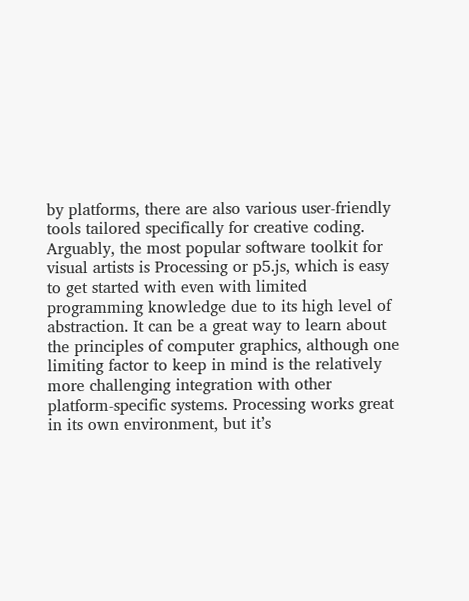by platforms, there are also various user-friendly tools tailored specifically for creative coding. Arguably, the most popular software toolkit for visual artists is Processing or p5.js, which is easy to get started with even with limited programming knowledge due to its high level of abstraction. It can be a great way to learn about the principles of computer graphics, although one limiting factor to keep in mind is the relatively more challenging integration with other platform-specific systems. Processing works great in its own environment, but it’s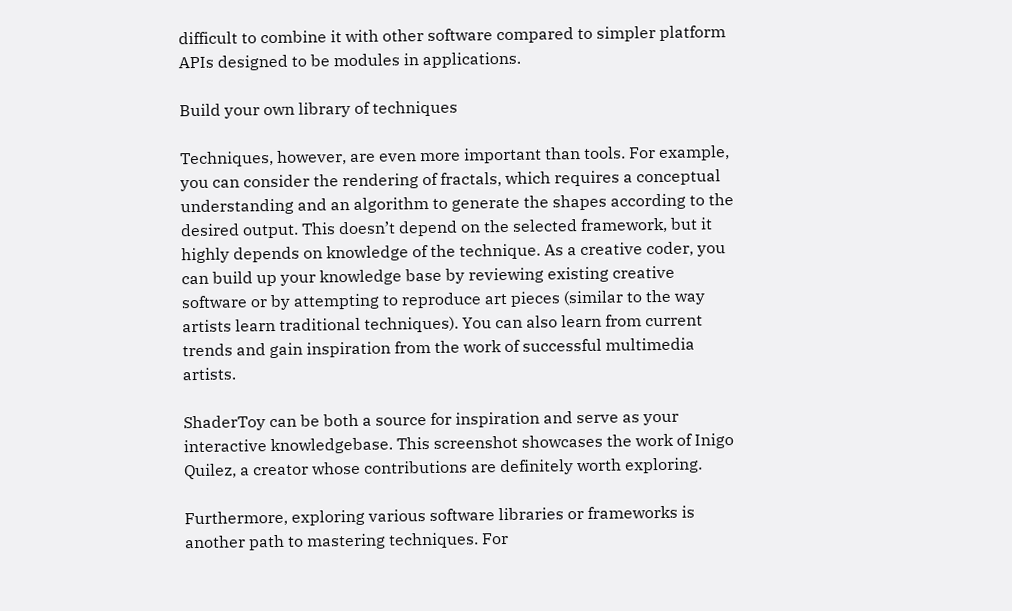difficult to combine it with other software compared to simpler platform APIs designed to be modules in applications.

Build your own library of techniques

Techniques, however, are even more important than tools. For example, you can consider the rendering of fractals, which requires a conceptual understanding and an algorithm to generate the shapes according to the desired output. This doesn’t depend on the selected framework, but it highly depends on knowledge of the technique. As a creative coder, you can build up your knowledge base by reviewing existing creative software or by attempting to reproduce art pieces (similar to the way artists learn traditional techniques). You can also learn from current trends and gain inspiration from the work of successful multimedia artists.

ShaderToy can be both a source for inspiration and serve as your interactive knowledgebase. This screenshot showcases the work of Inigo Quilez, a creator whose contributions are definitely worth exploring.

Furthermore, exploring various software libraries or frameworks is another path to mastering techniques. For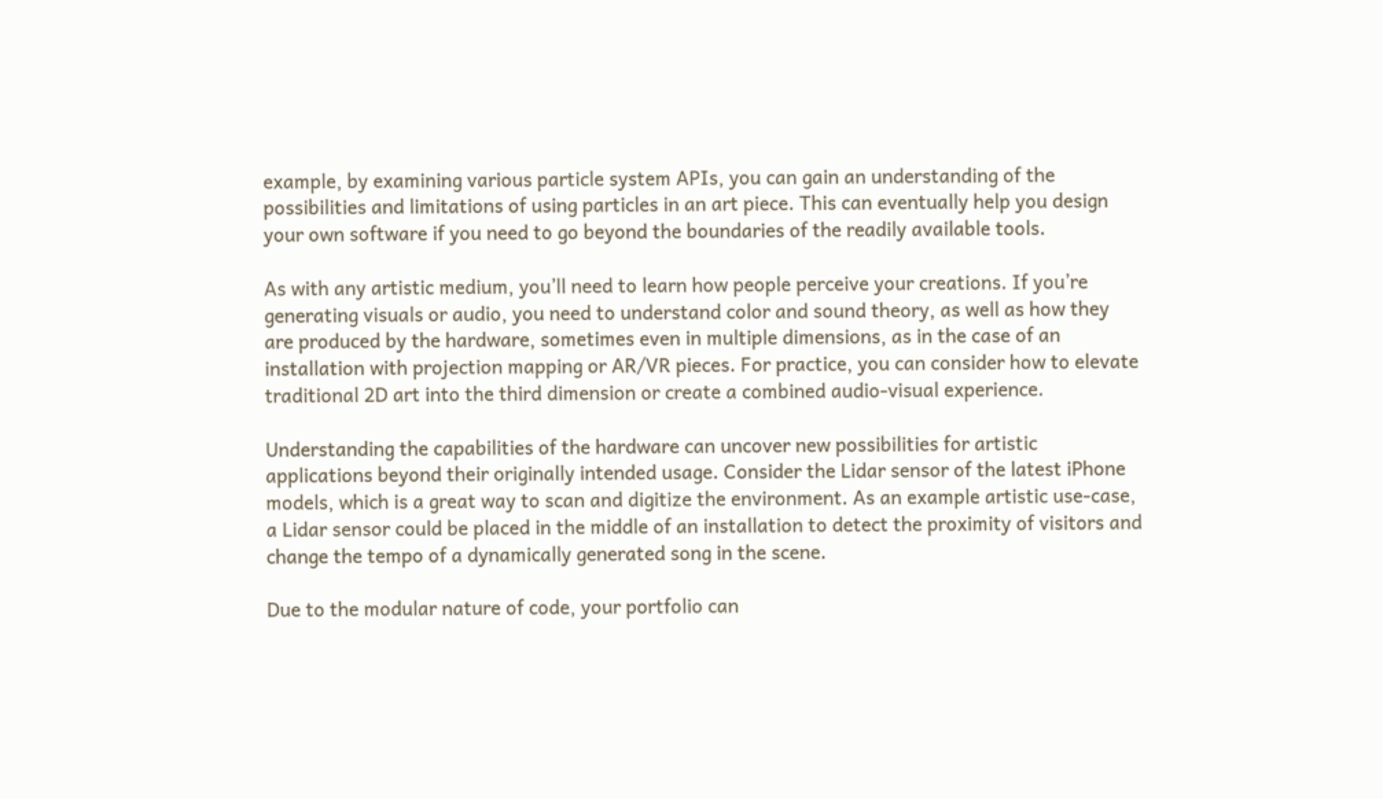example, by examining various particle system APIs, you can gain an understanding of the possibilities and limitations of using particles in an art piece. This can eventually help you design your own software if you need to go beyond the boundaries of the readily available tools.

As with any artistic medium, you’ll need to learn how people perceive your creations. If you’re generating visuals or audio, you need to understand color and sound theory, as well as how they are produced by the hardware, sometimes even in multiple dimensions, as in the case of an installation with projection mapping or AR/VR pieces. For practice, you can consider how to elevate traditional 2D art into the third dimension or create a combined audio-visual experience.

Understanding the capabilities of the hardware can uncover new possibilities for artistic applications beyond their originally intended usage. Consider the Lidar sensor of the latest iPhone models, which is a great way to scan and digitize the environment. As an example artistic use-case, a Lidar sensor could be placed in the middle of an installation to detect the proximity of visitors and change the tempo of a dynamically generated song in the scene.

Due to the modular nature of code, your portfolio can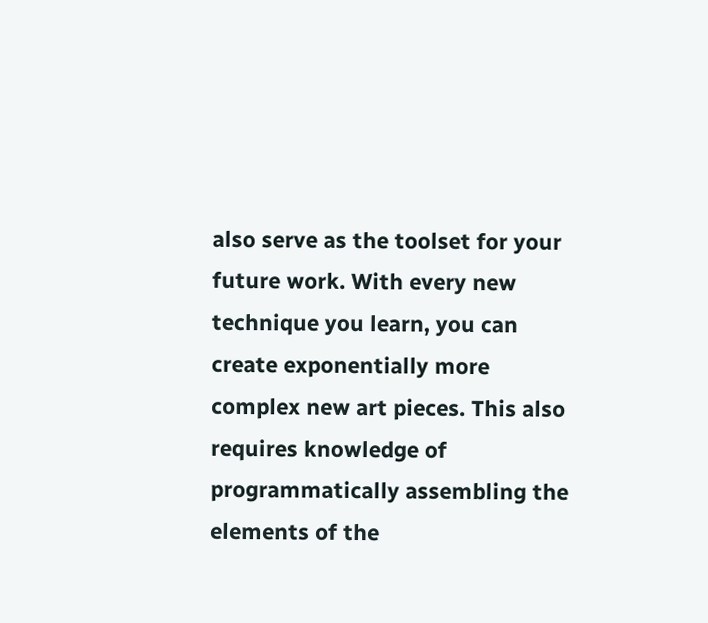also serve as the toolset for your future work. With every new technique you learn, you can create exponentially more complex new art pieces. This also requires knowledge of programmatically assembling the elements of the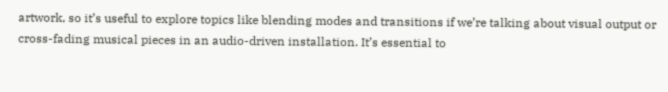artwork, so it’s useful to explore topics like blending modes and transitions if we’re talking about visual output or cross-fading musical pieces in an audio-driven installation. It’s essential to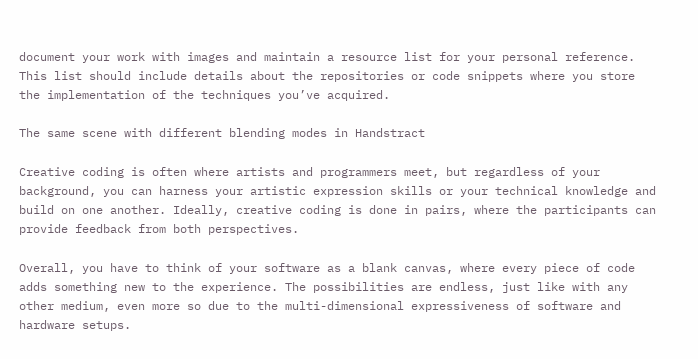document your work with images and maintain a resource list for your personal reference. This list should include details about the repositories or code snippets where you store the implementation of the techniques you’ve acquired.

The same scene with different blending modes in Handstract

Creative coding is often where artists and programmers meet, but regardless of your background, you can harness your artistic expression skills or your technical knowledge and build on one another. Ideally, creative coding is done in pairs, where the participants can provide feedback from both perspectives.

Overall, you have to think of your software as a blank canvas, where every piece of code adds something new to the experience. The possibilities are endless, just like with any other medium, even more so due to the multi-dimensional expressiveness of software and hardware setups.